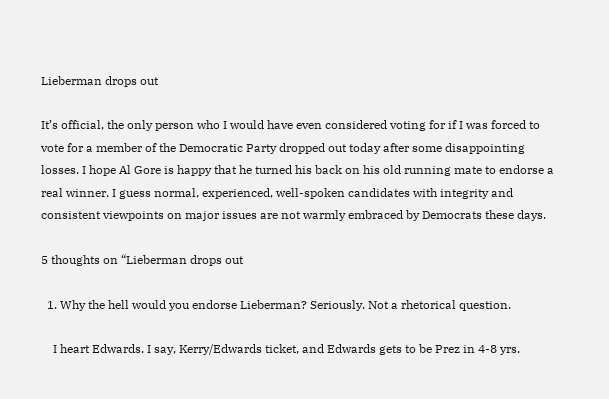Lieberman drops out

It’s official, the only person who I would have even considered voting for if I was forced to vote for a member of the Democratic Party dropped out today after some disappointing losses. I hope Al Gore is happy that he turned his back on his old running mate to endorse a real winner. I guess normal, experienced, well-spoken candidates with integrity and consistent viewpoints on major issues are not warmly embraced by Democrats these days.

5 thoughts on “Lieberman drops out

  1. Why the hell would you endorse Lieberman? Seriously. Not a rhetorical question.

    I heart Edwards. I say, Kerry/Edwards ticket, and Edwards gets to be Prez in 4-8 yrs.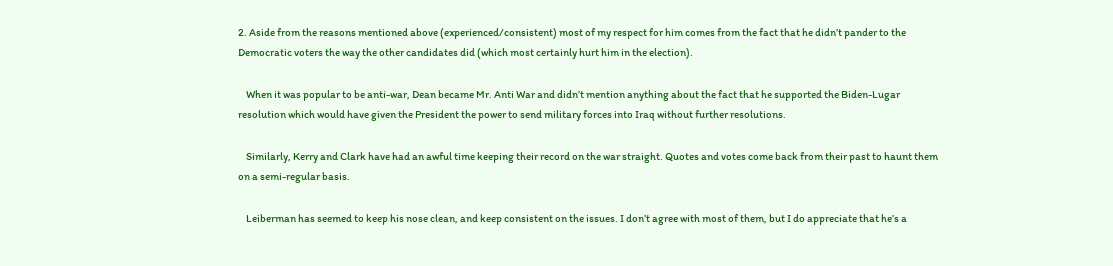2. Aside from the reasons mentioned above (experienced/consistent) most of my respect for him comes from the fact that he didn’t pander to the Democratic voters the way the other candidates did (which most certainly hurt him in the election).

    When it was popular to be anti-war, Dean became Mr. Anti War and didn’t mention anything about the fact that he supported the Biden-Lugar resolution which would have given the President the power to send military forces into Iraq without further resolutions.

    Similarly, Kerry and Clark have had an awful time keeping their record on the war straight. Quotes and votes come back from their past to haunt them on a semi-regular basis.

    Leiberman has seemed to keep his nose clean, and keep consistent on the issues. I don’t agree with most of them, but I do appreciate that he’s a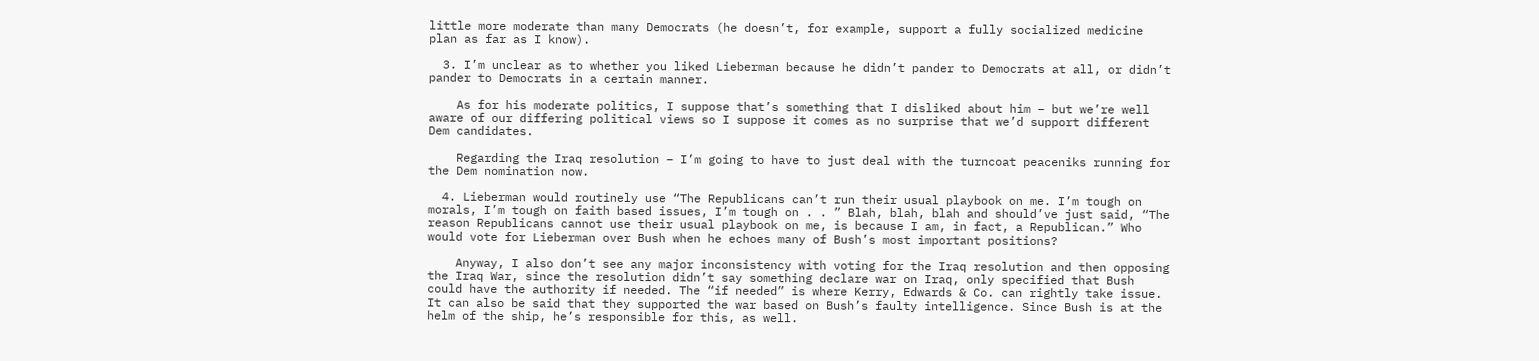little more moderate than many Democrats (he doesn’t, for example, support a fully socialized medicine plan as far as I know).

  3. I’m unclear as to whether you liked Lieberman because he didn’t pander to Democrats at all, or didn’t pander to Democrats in a certain manner.

    As for his moderate politics, I suppose that’s something that I disliked about him – but we’re well aware of our differing political views so I suppose it comes as no surprise that we’d support different Dem candidates.

    Regarding the Iraq resolution – I’m going to have to just deal with the turncoat peaceniks running for the Dem nomination now.

  4. Lieberman would routinely use “The Republicans can’t run their usual playbook on me. I’m tough on morals, I’m tough on faith based issues, I’m tough on . . ” Blah, blah, blah and should’ve just said, “The reason Republicans cannot use their usual playbook on me, is because I am, in fact, a Republican.” Who would vote for Lieberman over Bush when he echoes many of Bush’s most important positions?

    Anyway, I also don’t see any major inconsistency with voting for the Iraq resolution and then opposing the Iraq War, since the resolution didn’t say something declare war on Iraq, only specified that Bush could have the authority if needed. The “if needed” is where Kerry, Edwards & Co. can rightly take issue. It can also be said that they supported the war based on Bush’s faulty intelligence. Since Bush is at the helm of the ship, he’s responsible for this, as well.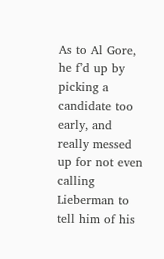As to Al Gore, he f’d up by picking a candidate too early, and really messed up for not even calling Lieberman to tell him of his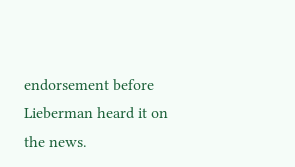endorsement before Lieberman heard it on the news.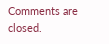Comments are closed.